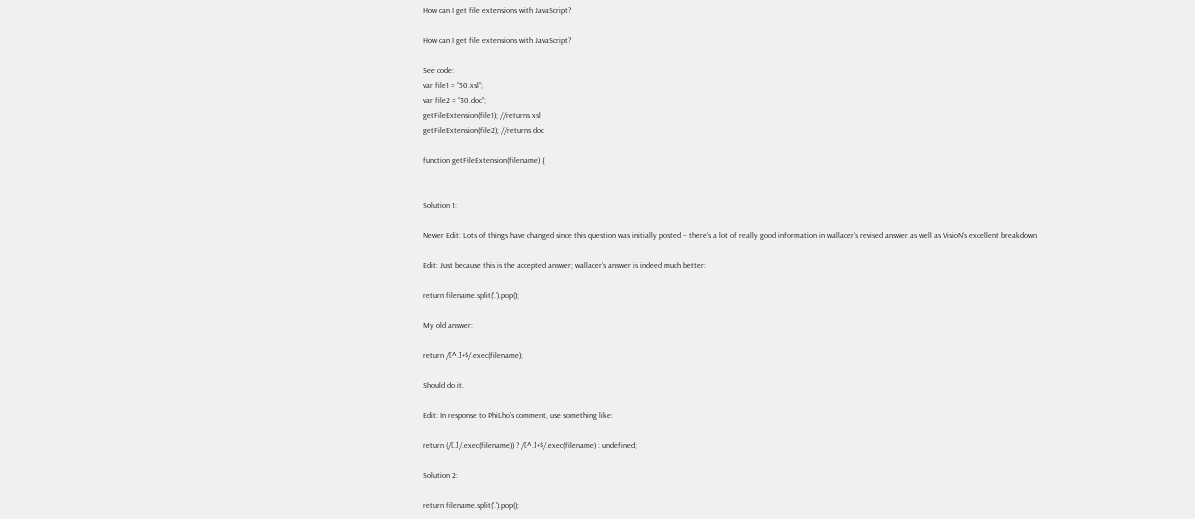How can I get file extensions with JavaScript?

How can I get file extensions with JavaScript?

See code:
var file1 = “50.xsl”;
var file2 = “30.doc”;
getFileExtension(file1); //returns xsl
getFileExtension(file2); //returns doc

function getFileExtension(filename) {


Solution 1:

Newer Edit: Lots of things have changed since this question was initially posted – there’s a lot of really good information in wallacer’s revised answer as well as VisioN’s excellent breakdown

Edit: Just because this is the accepted answer; wallacer’s answer is indeed much better:

return filename.split('.').pop();

My old answer:

return /[^.]+$/.exec(filename);

Should do it.

Edit: In response to PhiLho’s comment, use something like:

return (/[.]/.exec(filename)) ? /[^.]+$/.exec(filename) : undefined;

Solution 2:

return filename.split('.').pop();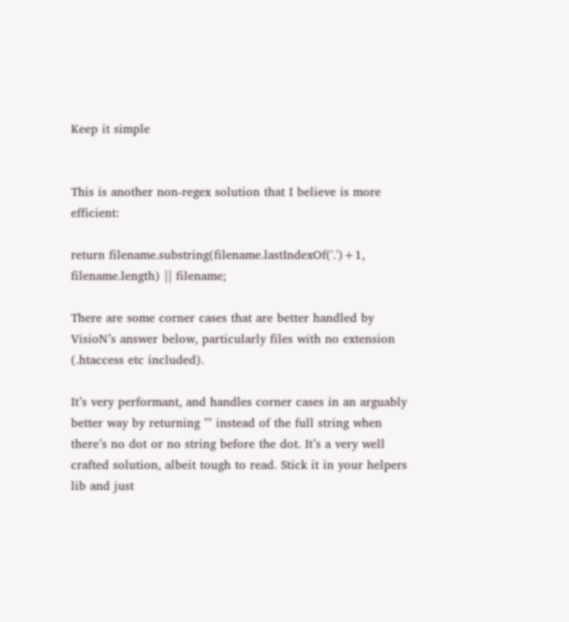Keep it simple


This is another non-regex solution that I believe is more efficient:

return filename.substring(filename.lastIndexOf('.')+1, filename.length) || filename;

There are some corner cases that are better handled by VisioN’s answer below, particularly files with no extension (.htaccess etc included).

It’s very performant, and handles corner cases in an arguably better way by returning "" instead of the full string when there’s no dot or no string before the dot. It’s a very well crafted solution, albeit tough to read. Stick it in your helpers lib and just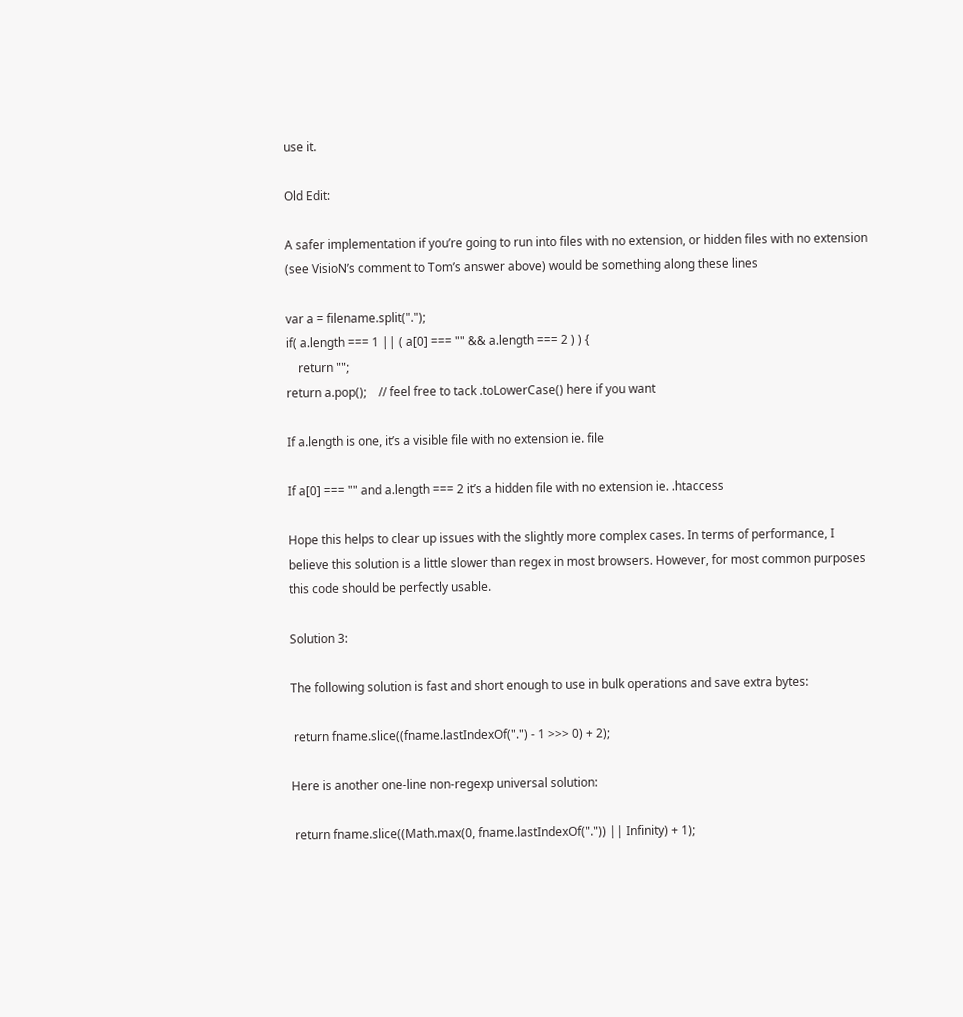use it.

Old Edit:

A safer implementation if you’re going to run into files with no extension, or hidden files with no extension (see VisioN’s comment to Tom’s answer above) would be something along these lines

var a = filename.split(".");
if( a.length === 1 || ( a[0] === "" && a.length === 2 ) ) {
    return "";
return a.pop();    // feel free to tack .toLowerCase() here if you want

If a.length is one, it’s a visible file with no extension ie. file

If a[0] === "" and a.length === 2 it’s a hidden file with no extension ie. .htaccess

Hope this helps to clear up issues with the slightly more complex cases. In terms of performance, I believe this solution is a little slower than regex in most browsers. However, for most common purposes this code should be perfectly usable.

Solution 3:

The following solution is fast and short enough to use in bulk operations and save extra bytes:

 return fname.slice((fname.lastIndexOf(".") - 1 >>> 0) + 2);

Here is another one-line non-regexp universal solution:

 return fname.slice((Math.max(0, fname.lastIndexOf(".")) || Infinity) + 1);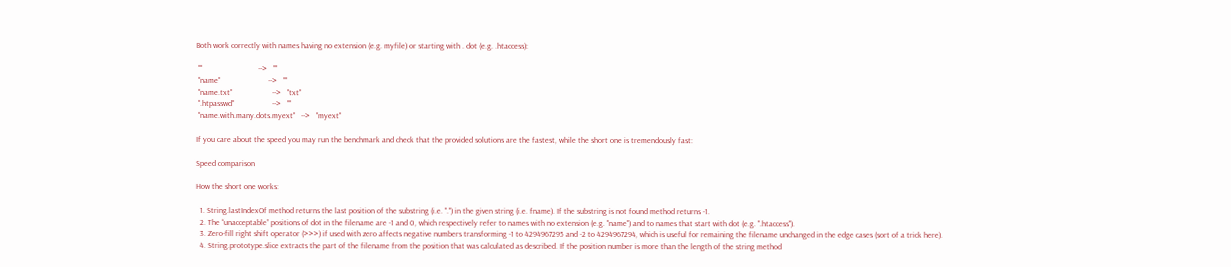Both work correctly with names having no extension (e.g. myfile) or starting with . dot (e.g. .htaccess):

 ""                            -->   ""
 "name"                        -->   ""
 "name.txt"                    -->   "txt"
 ".htpasswd"                   -->   ""
 "name.with.many.dots.myext"   -->   "myext"

If you care about the speed you may run the benchmark and check that the provided solutions are the fastest, while the short one is tremendously fast:

Speed comparison

How the short one works:

  1. String.lastIndexOf method returns the last position of the substring (i.e. ".") in the given string (i.e. fname). If the substring is not found method returns -1.
  2. The “unacceptable” positions of dot in the filename are -1 and 0, which respectively refer to names with no extension (e.g. "name") and to names that start with dot (e.g. ".htaccess").
  3. Zero-fill right shift operator (>>>) if used with zero affects negative numbers transforming -1 to 4294967295 and -2 to 4294967294, which is useful for remaining the filename unchanged in the edge cases (sort of a trick here).
  4. String.prototype.slice extracts the part of the filename from the position that was calculated as described. If the position number is more than the length of the string method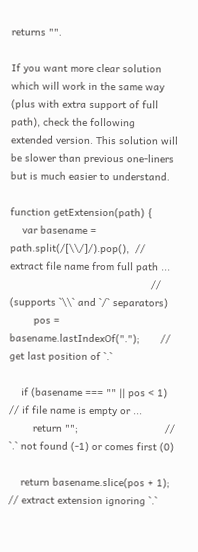returns "".

If you want more clear solution which will work in the same way (plus with extra support of full path), check the following extended version. This solution will be slower than previous one-liners but is much easier to understand.

function getExtension(path) {
    var basename = path.split(/[\\/]/).pop(),  // extract file name from full path ...
                                               // (supports `\\` and `/` separators)
        pos = basename.lastIndexOf(".");       // get last position of `.`

    if (basename === "" || pos < 1)            // if file name is empty or ...
        return "";                             //  `.` not found (-1) or comes first (0)

    return basename.slice(pos + 1);            // extract extension ignoring `.`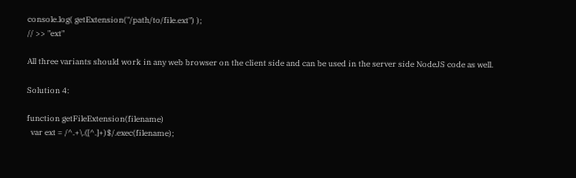console.log( getExtension("/path/to/file.ext") );
// >> "ext"

All three variants should work in any web browser on the client side and can be used in the server side NodeJS code as well.

Solution 4:

function getFileExtension(filename)
  var ext = /^.+\.([^.]+)$/.exec(filename);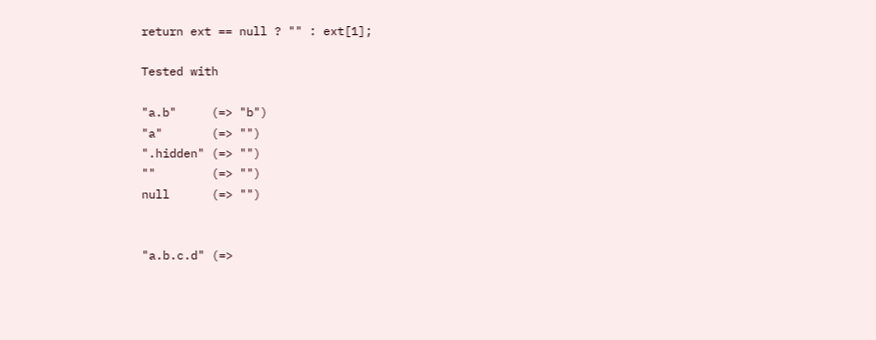return ext == null ? "" : ext[1];

Tested with

"a.b"     (=> "b")
"a"       (=> "")
".hidden" (=> "")
""        (=> "")
null      (=> "")


"a.b.c.d" (=>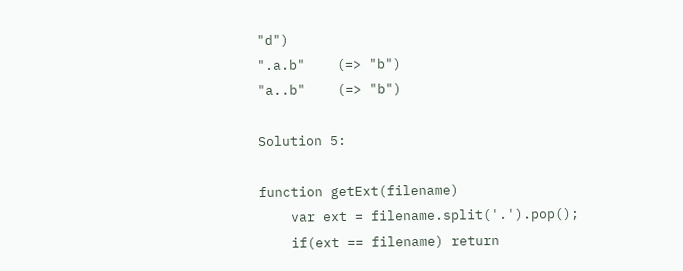"d")
".a.b"    (=> "b")
"a..b"    (=> "b")

Solution 5:

function getExt(filename)
    var ext = filename.split('.').pop();
    if(ext == filename) return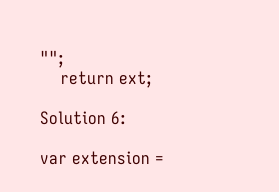"";
    return ext;

Solution 6:

var extension =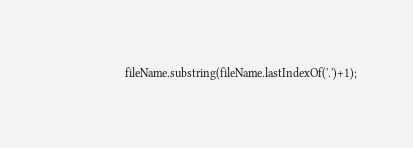fileName.substring(fileName.lastIndexOf('.')+1);